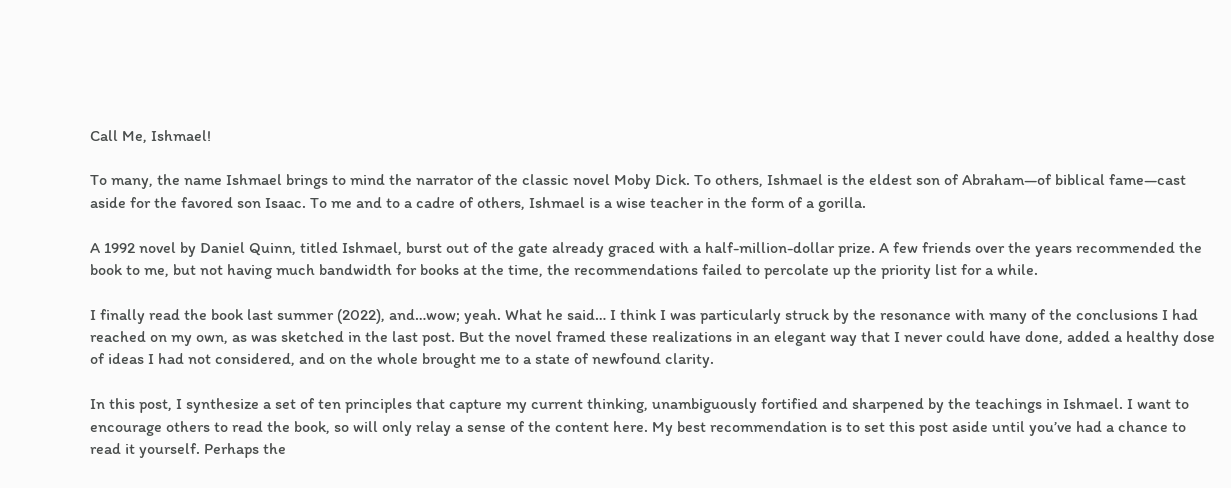Call Me, Ishmael!

To many, the name Ishmael brings to mind the narrator of the classic novel Moby Dick. To others, Ishmael is the eldest son of Abraham—of biblical fame—cast aside for the favored son Isaac. To me and to a cadre of others, Ishmael is a wise teacher in the form of a gorilla.

A 1992 novel by Daniel Quinn, titled Ishmael, burst out of the gate already graced with a half-million-dollar prize. A few friends over the years recommended the book to me, but not having much bandwidth for books at the time, the recommendations failed to percolate up the priority list for a while.

I finally read the book last summer (2022), and…wow; yeah. What he said… I think I was particularly struck by the resonance with many of the conclusions I had reached on my own, as was sketched in the last post. But the novel framed these realizations in an elegant way that I never could have done, added a healthy dose of ideas I had not considered, and on the whole brought me to a state of newfound clarity.

In this post, I synthesize a set of ten principles that capture my current thinking, unambiguously fortified and sharpened by the teachings in Ishmael. I want to encourage others to read the book, so will only relay a sense of the content here. My best recommendation is to set this post aside until you’ve had a chance to read it yourself. Perhaps the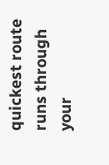quickest route runs through your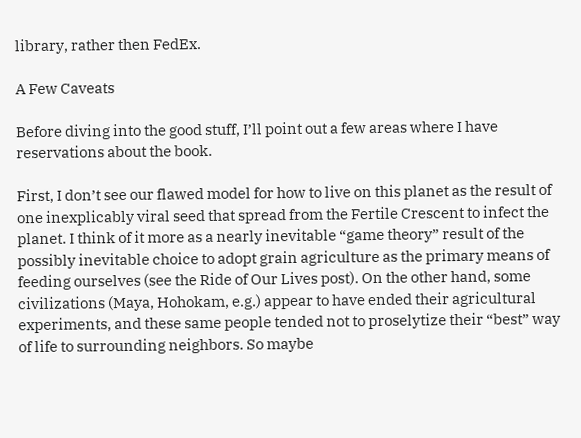library, rather then FedEx.

A Few Caveats

Before diving into the good stuff, I’ll point out a few areas where I have reservations about the book.

First, I don’t see our flawed model for how to live on this planet as the result of one inexplicably viral seed that spread from the Fertile Crescent to infect the planet. I think of it more as a nearly inevitable “game theory” result of the possibly inevitable choice to adopt grain agriculture as the primary means of feeding ourselves (see the Ride of Our Lives post). On the other hand, some civilizations (Maya, Hohokam, e.g.) appear to have ended their agricultural experiments, and these same people tended not to proselytize their “best” way of life to surrounding neighbors. So maybe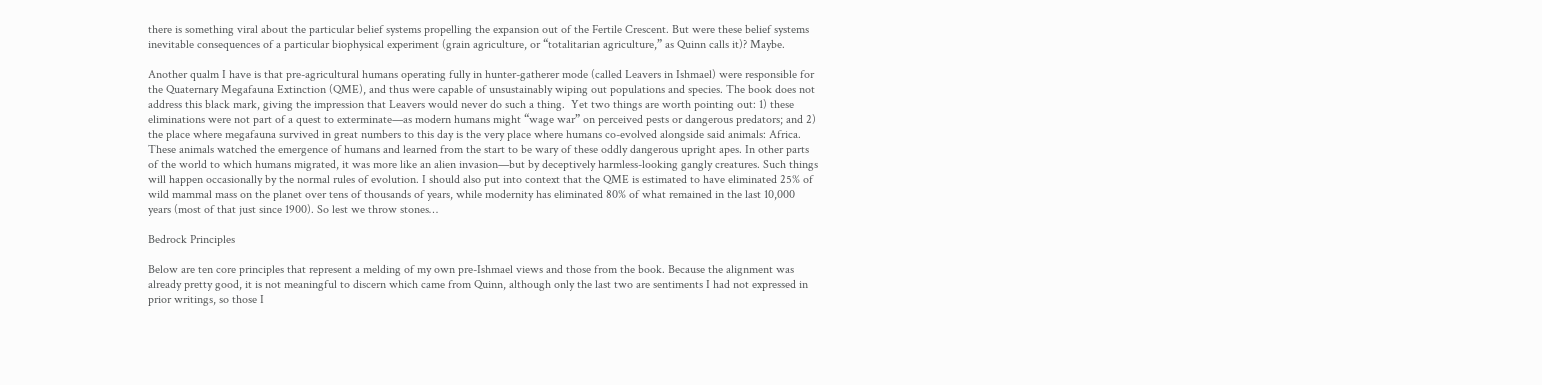there is something viral about the particular belief systems propelling the expansion out of the Fertile Crescent. But were these belief systems inevitable consequences of a particular biophysical experiment (grain agriculture, or “totalitarian agriculture,” as Quinn calls it)? Maybe.

Another qualm I have is that pre-agricultural humans operating fully in hunter-gatherer mode (called Leavers in Ishmael) were responsible for the Quaternary Megafauna Extinction (QME), and thus were capable of unsustainably wiping out populations and species. The book does not address this black mark, giving the impression that Leavers would never do such a thing.  Yet two things are worth pointing out: 1) these eliminations were not part of a quest to exterminate—as modern humans might “wage war” on perceived pests or dangerous predators; and 2) the place where megafauna survived in great numbers to this day is the very place where humans co-evolved alongside said animals: Africa. These animals watched the emergence of humans and learned from the start to be wary of these oddly dangerous upright apes. In other parts of the world to which humans migrated, it was more like an alien invasion—but by deceptively harmless-looking gangly creatures. Such things will happen occasionally by the normal rules of evolution. I should also put into context that the QME is estimated to have eliminated 25% of wild mammal mass on the planet over tens of thousands of years, while modernity has eliminated 80% of what remained in the last 10,000 years (most of that just since 1900). So lest we throw stones…

Bedrock Principles

Below are ten core principles that represent a melding of my own pre-Ishmael views and those from the book. Because the alignment was already pretty good, it is not meaningful to discern which came from Quinn, although only the last two are sentiments I had not expressed in prior writings, so those I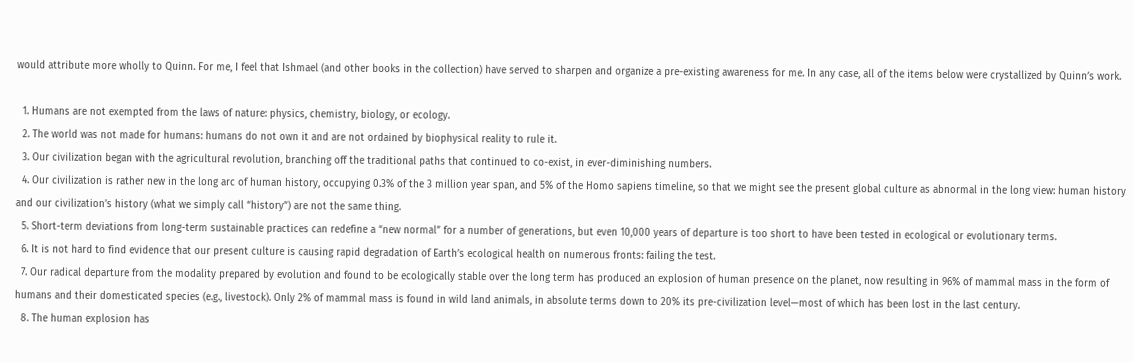would attribute more wholly to Quinn. For me, I feel that Ishmael (and other books in the collection) have served to sharpen and organize a pre-existing awareness for me. In any case, all of the items below were crystallized by Quinn’s work.

  1. Humans are not exempted from the laws of nature: physics, chemistry, biology, or ecology.
  2. The world was not made for humans: humans do not own it and are not ordained by biophysical reality to rule it.
  3. Our civilization began with the agricultural revolution, branching off the traditional paths that continued to co-exist, in ever-diminishing numbers.
  4. Our civilization is rather new in the long arc of human history, occupying 0.3% of the 3 million year span, and 5% of the Homo sapiens timeline, so that we might see the present global culture as abnormal in the long view: human history and our civilization’s history (what we simply call “history”) are not the same thing.
  5. Short-term deviations from long-term sustainable practices can redefine a “new normal” for a number of generations, but even 10,000 years of departure is too short to have been tested in ecological or evolutionary terms.
  6. It is not hard to find evidence that our present culture is causing rapid degradation of Earth’s ecological health on numerous fronts: failing the test.
  7. Our radical departure from the modality prepared by evolution and found to be ecologically stable over the long term has produced an explosion of human presence on the planet, now resulting in 96% of mammal mass in the form of humans and their domesticated species (e.g., livestock). Only 2% of mammal mass is found in wild land animals, in absolute terms down to 20% its pre-civilization level—most of which has been lost in the last century.
  8. The human explosion has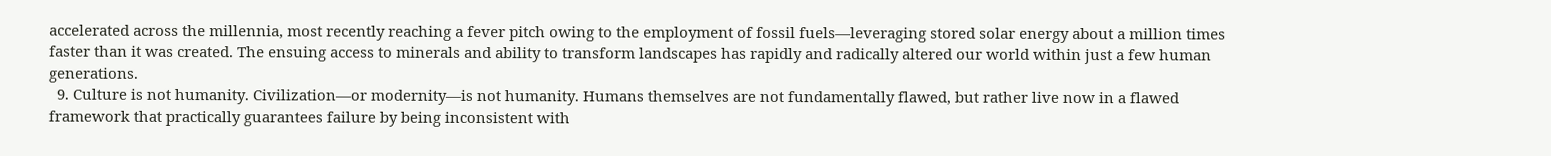accelerated across the millennia, most recently reaching a fever pitch owing to the employment of fossil fuels—leveraging stored solar energy about a million times faster than it was created. The ensuing access to minerals and ability to transform landscapes has rapidly and radically altered our world within just a few human generations.
  9. Culture is not humanity. Civilization—or modernity—is not humanity. Humans themselves are not fundamentally flawed, but rather live now in a flawed framework that practically guarantees failure by being inconsistent with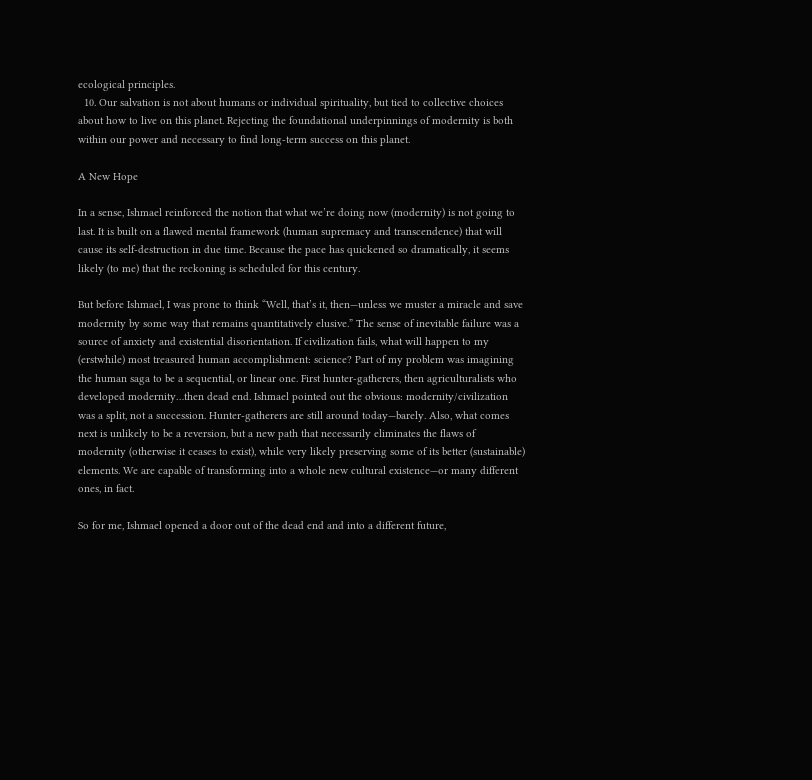ecological principles.
  10. Our salvation is not about humans or individual spirituality, but tied to collective choices about how to live on this planet. Rejecting the foundational underpinnings of modernity is both within our power and necessary to find long-term success on this planet.

A New Hope

In a sense, Ishmael reinforced the notion that what we’re doing now (modernity) is not going to last. It is built on a flawed mental framework (human supremacy and transcendence) that will cause its self-destruction in due time. Because the pace has quickened so dramatically, it seems likely (to me) that the reckoning is scheduled for this century.

But before Ishmael, I was prone to think “Well, that’s it, then—unless we muster a miracle and save modernity by some way that remains quantitatively elusive.” The sense of inevitable failure was a source of anxiety and existential disorientation. If civilization fails, what will happen to my (erstwhile) most treasured human accomplishment: science? Part of my problem was imagining the human saga to be a sequential, or linear one. First hunter-gatherers, then agriculturalists who developed modernity…then dead end. Ishmael pointed out the obvious: modernity/civilization was a split, not a succession. Hunter-gatherers are still around today—barely. Also, what comes next is unlikely to be a reversion, but a new path that necessarily eliminates the flaws of modernity (otherwise it ceases to exist), while very likely preserving some of its better (sustainable) elements. We are capable of transforming into a whole new cultural existence—or many different ones, in fact.

So for me, Ishmael opened a door out of the dead end and into a different future,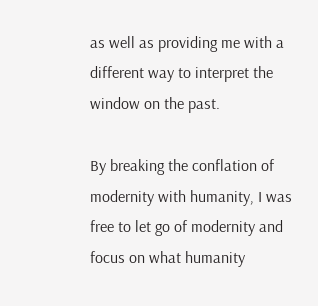as well as providing me with a different way to interpret the window on the past.

By breaking the conflation of modernity with humanity, I was free to let go of modernity and focus on what humanity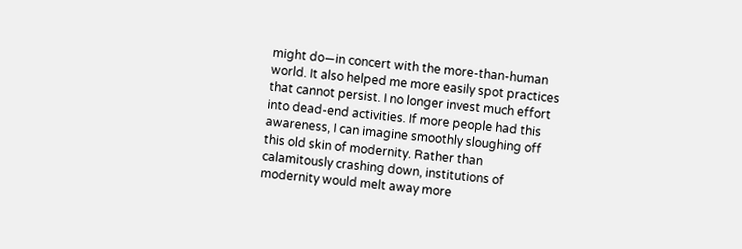might do—in concert with the more-than-human world. It also helped me more easily spot practices that cannot persist. I no longer invest much effort into dead-end activities. If more people had this awareness, I can imagine smoothly sloughing off this old skin of modernity. Rather than calamitously crashing down, institutions of modernity would melt away more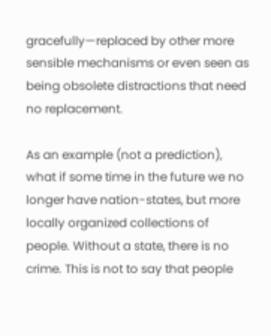gracefully—replaced by other more sensible mechanisms or even seen as being obsolete distractions that need no replacement.

As an example (not a prediction), what if some time in the future we no longer have nation-states, but more locally organized collections of people. Without a state, there is no crime. This is not to say that people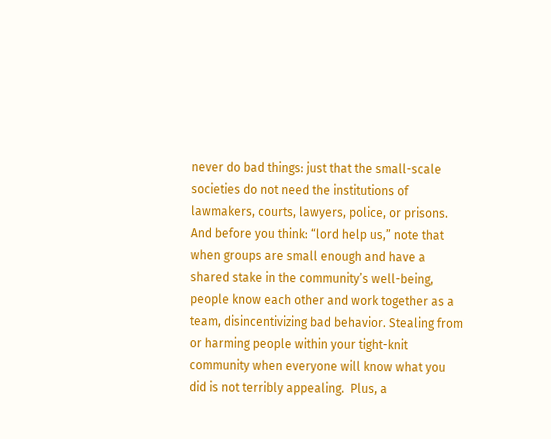never do bad things: just that the small-scale societies do not need the institutions of lawmakers, courts, lawyers, police, or prisons. And before you think: “lord help us,” note that when groups are small enough and have a shared stake in the community’s well-being, people know each other and work together as a team, disincentivizing bad behavior. Stealing from or harming people within your tight-knit community when everyone will know what you did is not terribly appealing.  Plus, a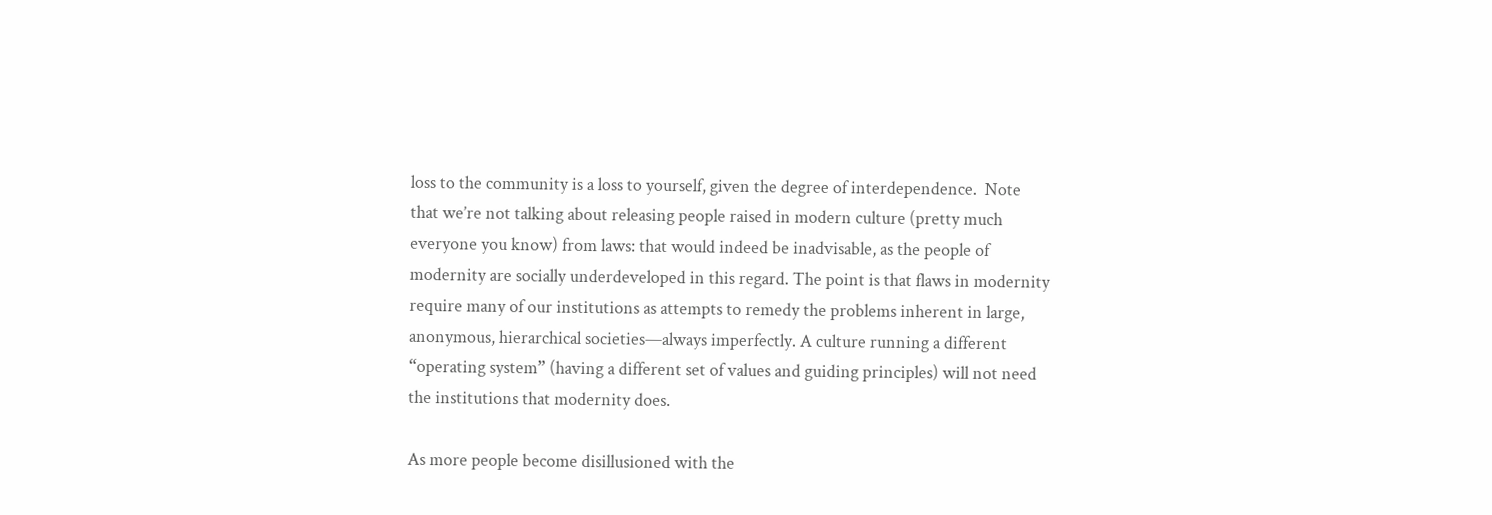loss to the community is a loss to yourself, given the degree of interdependence.  Note that we’re not talking about releasing people raised in modern culture (pretty much everyone you know) from laws: that would indeed be inadvisable, as the people of modernity are socially underdeveloped in this regard. The point is that flaws in modernity require many of our institutions as attempts to remedy the problems inherent in large, anonymous, hierarchical societies—always imperfectly. A culture running a different “operating system” (having a different set of values and guiding principles) will not need the institutions that modernity does.

As more people become disillusioned with the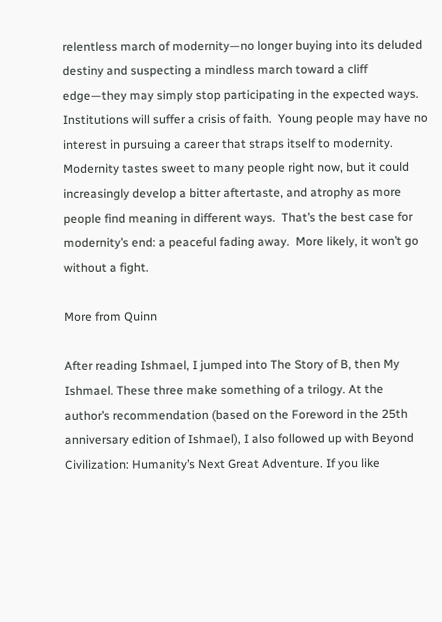relentless march of modernity—no longer buying into its deluded destiny and suspecting a mindless march toward a cliff edge—they may simply stop participating in the expected ways.  Institutions will suffer a crisis of faith.  Young people may have no interest in pursuing a career that straps itself to modernity.  Modernity tastes sweet to many people right now, but it could increasingly develop a bitter aftertaste, and atrophy as more people find meaning in different ways.  That’s the best case for modernity’s end: a peaceful fading away.  More likely, it won’t go without a fight.

More from Quinn

After reading Ishmael, I jumped into The Story of B, then My Ishmael. These three make something of a trilogy. At the author’s recommendation (based on the Foreword in the 25th anniversary edition of Ishmael), I also followed up with Beyond Civilization: Humanity’s Next Great Adventure. If you like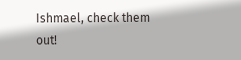Ishmael, check them out!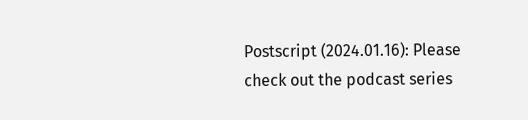Postscript (2024.01.16): Please check out the podcast series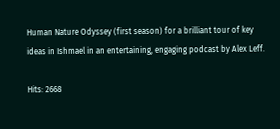Human Nature Odyssey (first season) for a brilliant tour of key ideas in Ishmael in an entertaining, engaging podcast by Alex Leff.

Hits: 2668